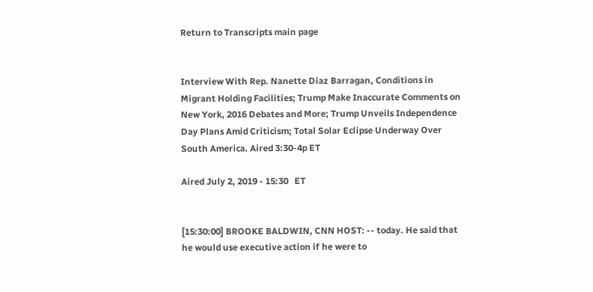Return to Transcripts main page


Interview With Rep. Nanette Diaz Barragan, Conditions in Migrant Holding Facilities; Trump Make Inaccurate Comments on New York, 2016 Debates and More; Trump Unveils Independence Day Plans Amid Criticism; Total Solar Eclipse Underway Over South America. Aired 3:30-4p ET

Aired July 2, 2019 - 15:30   ET


[15:30:00] BROOKE BALDWIN, CNN HOST: -- today. He said that he would use executive action if he were to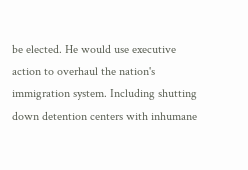be elected. He would use executive action to overhaul the nation's immigration system. Including shutting down detention centers with inhumane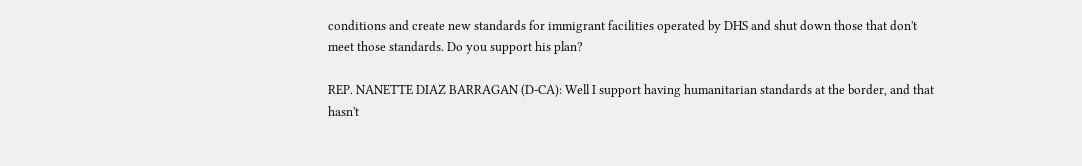conditions and create new standards for immigrant facilities operated by DHS and shut down those that don't meet those standards. Do you support his plan?

REP. NANETTE DIAZ BARRAGAN (D-CA): Well I support having humanitarian standards at the border, and that hasn't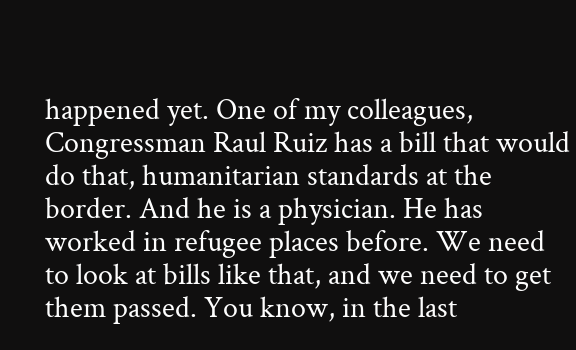happened yet. One of my colleagues, Congressman Raul Ruiz has a bill that would do that, humanitarian standards at the border. And he is a physician. He has worked in refugee places before. We need to look at bills like that, and we need to get them passed. You know, in the last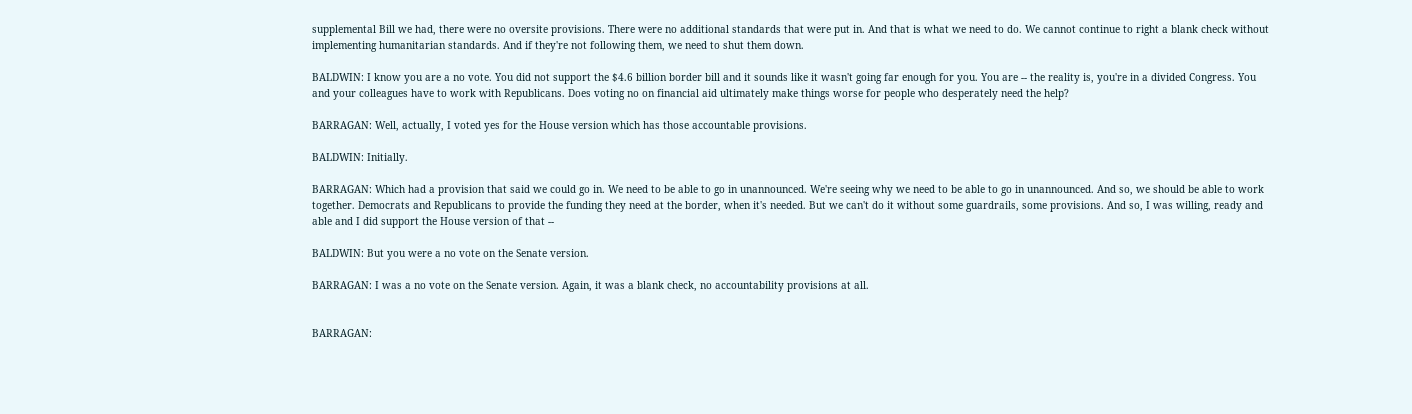supplemental Bill we had, there were no oversite provisions. There were no additional standards that were put in. And that is what we need to do. We cannot continue to right a blank check without implementing humanitarian standards. And if they're not following them, we need to shut them down.

BALDWIN: I know you are a no vote. You did not support the $4.6 billion border bill and it sounds like it wasn't going far enough for you. You are -- the reality is, you're in a divided Congress. You and your colleagues have to work with Republicans. Does voting no on financial aid ultimately make things worse for people who desperately need the help?

BARRAGAN: Well, actually, I voted yes for the House version which has those accountable provisions.

BALDWIN: Initially.

BARRAGAN: Which had a provision that said we could go in. We need to be able to go in unannounced. We're seeing why we need to be able to go in unannounced. And so, we should be able to work together. Democrats and Republicans to provide the funding they need at the border, when it's needed. But we can't do it without some guardrails, some provisions. And so, I was willing, ready and able and I did support the House version of that --

BALDWIN: But you were a no vote on the Senate version.

BARRAGAN: I was a no vote on the Senate version. Again, it was a blank check, no accountability provisions at all.


BARRAGAN: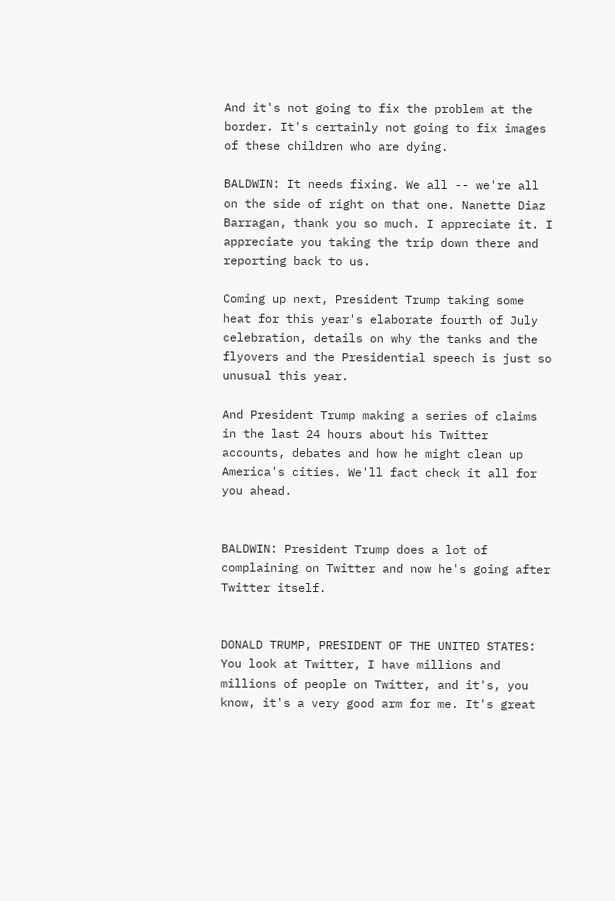And it's not going to fix the problem at the border. It's certainly not going to fix images of these children who are dying.

BALDWIN: It needs fixing. We all -- we're all on the side of right on that one. Nanette Diaz Barragan, thank you so much. I appreciate it. I appreciate you taking the trip down there and reporting back to us.

Coming up next, President Trump taking some heat for this year's elaborate fourth of July celebration, details on why the tanks and the flyovers and the Presidential speech is just so unusual this year.

And President Trump making a series of claims in the last 24 hours about his Twitter accounts, debates and how he might clean up America's cities. We'll fact check it all for you ahead.


BALDWIN: President Trump does a lot of complaining on Twitter and now he's going after Twitter itself.


DONALD TRUMP, PRESIDENT OF THE UNITED STATES: You look at Twitter, I have millions and millions of people on Twitter, and it's, you know, it's a very good arm for me. It's great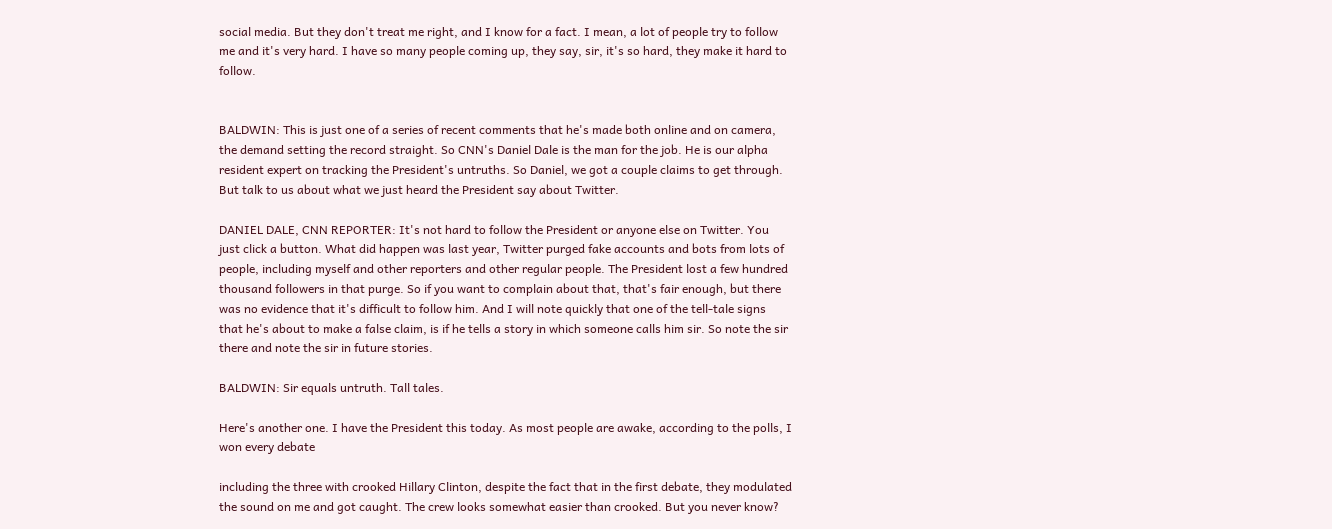social media. But they don't treat me right, and I know for a fact. I mean, a lot of people try to follow me and it's very hard. I have so many people coming up, they say, sir, it's so hard, they make it hard to follow.


BALDWIN: This is just one of a series of recent comments that he's made both online and on camera, the demand setting the record straight. So CNN's Daniel Dale is the man for the job. He is our alpha resident expert on tracking the President's untruths. So Daniel, we got a couple claims to get through. But talk to us about what we just heard the President say about Twitter.

DANIEL DALE, CNN REPORTER: It's not hard to follow the President or anyone else on Twitter. You just click a button. What did happen was last year, Twitter purged fake accounts and bots from lots of people, including myself and other reporters and other regular people. The President lost a few hundred thousand followers in that purge. So if you want to complain about that, that's fair enough, but there was no evidence that it's difficult to follow him. And I will note quickly that one of the tell-tale signs that he's about to make a false claim, is if he tells a story in which someone calls him sir. So note the sir there and note the sir in future stories.

BALDWIN: Sir equals untruth. Tall tales.

Here's another one. I have the President this today. As most people are awake, according to the polls, I won every debate

including the three with crooked Hillary Clinton, despite the fact that in the first debate, they modulated the sound on me and got caught. The crew looks somewhat easier than crooked. But you never know?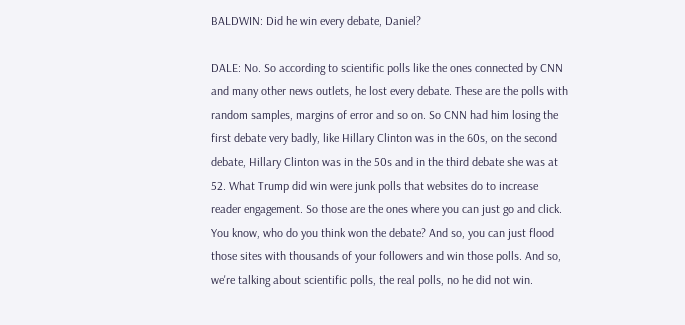BALDWIN: Did he win every debate, Daniel?

DALE: No. So according to scientific polls like the ones connected by CNN and many other news outlets, he lost every debate. These are the polls with random samples, margins of error and so on. So CNN had him losing the first debate very badly, like Hillary Clinton was in the 60s, on the second debate, Hillary Clinton was in the 50s and in the third debate she was at 52. What Trump did win were junk polls that websites do to increase reader engagement. So those are the ones where you can just go and click. You know, who do you think won the debate? And so, you can just flood those sites with thousands of your followers and win those polls. And so, we're talking about scientific polls, the real polls, no he did not win.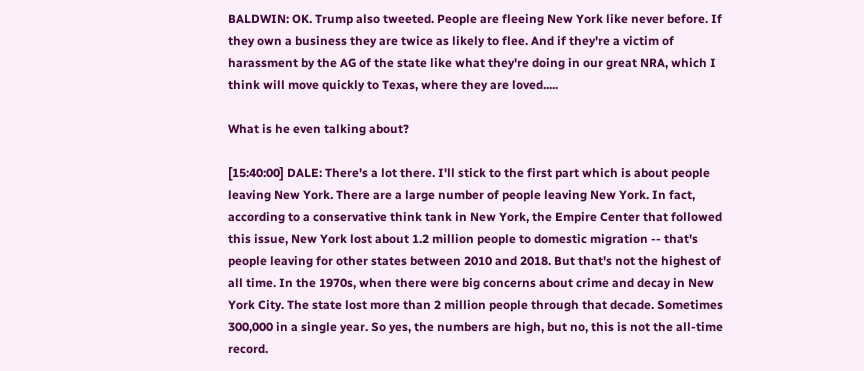BALDWIN: OK. Trump also tweeted. People are fleeing New York like never before. If they own a business they are twice as likely to flee. And if they're a victim of harassment by the AG of the state like what they're doing in our great NRA, which I think will move quickly to Texas, where they are loved.....

What is he even talking about?

[15:40:00] DALE: There's a lot there. I'll stick to the first part which is about people leaving New York. There are a large number of people leaving New York. In fact, according to a conservative think tank in New York, the Empire Center that followed this issue, New York lost about 1.2 million people to domestic migration -- that's people leaving for other states between 2010 and 2018. But that's not the highest of all time. In the 1970s, when there were big concerns about crime and decay in New York City. The state lost more than 2 million people through that decade. Sometimes 300,000 in a single year. So yes, the numbers are high, but no, this is not the all-time record.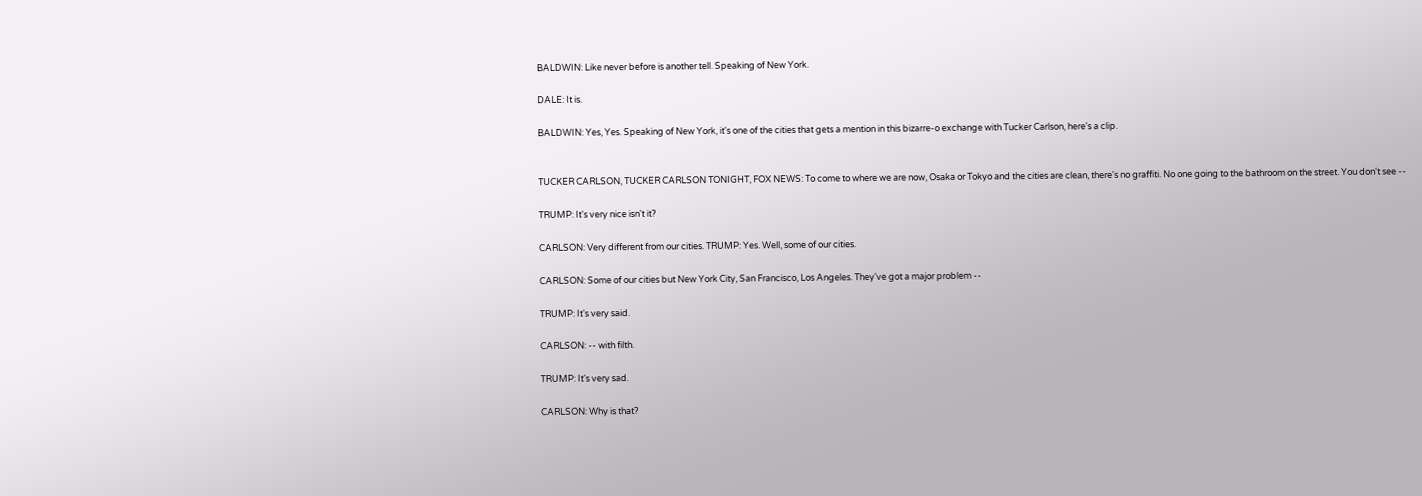BALDWIN: Like never before is another tell. Speaking of New York.

DALE: It is.

BALDWIN: Yes, Yes. Speaking of New York, it's one of the cities that gets a mention in this bizarre-o exchange with Tucker Carlson, here's a clip.


TUCKER CARLSON, TUCKER CARLSON TONIGHT, FOX NEWS: To come to where we are now, Osaka or Tokyo and the cities are clean, there's no graffiti. No one going to the bathroom on the street. You don't see --

TRUMP: It's very nice isn't it?

CARLSON: Very different from our cities. TRUMP: Yes. Well, some of our cities.

CARLSON: Some of our cities but New York City, San Francisco, Los Angeles. They've got a major problem --

TRUMP: It's very said.

CARLSON: -- with filth.

TRUMP: It's very sad.

CARLSON: Why is that?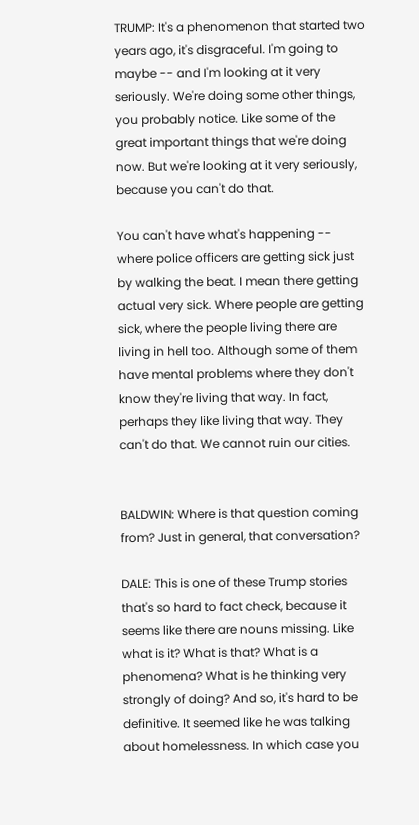TRUMP: It's a phenomenon that started two years ago, it's disgraceful. I'm going to maybe -- and I'm looking at it very seriously. We're doing some other things, you probably notice. Like some of the great important things that we're doing now. But we're looking at it very seriously, because you can't do that.

You can't have what's happening -- where police officers are getting sick just by walking the beat. I mean there getting actual very sick. Where people are getting sick, where the people living there are living in hell too. Although some of them have mental problems where they don't know they're living that way. In fact, perhaps they like living that way. They can't do that. We cannot ruin our cities.


BALDWIN: Where is that question coming from? Just in general, that conversation?

DALE: This is one of these Trump stories that's so hard to fact check, because it seems like there are nouns missing. Like what is it? What is that? What is a phenomena? What is he thinking very strongly of doing? And so, it's hard to be definitive. It seemed like he was talking about homelessness. In which case you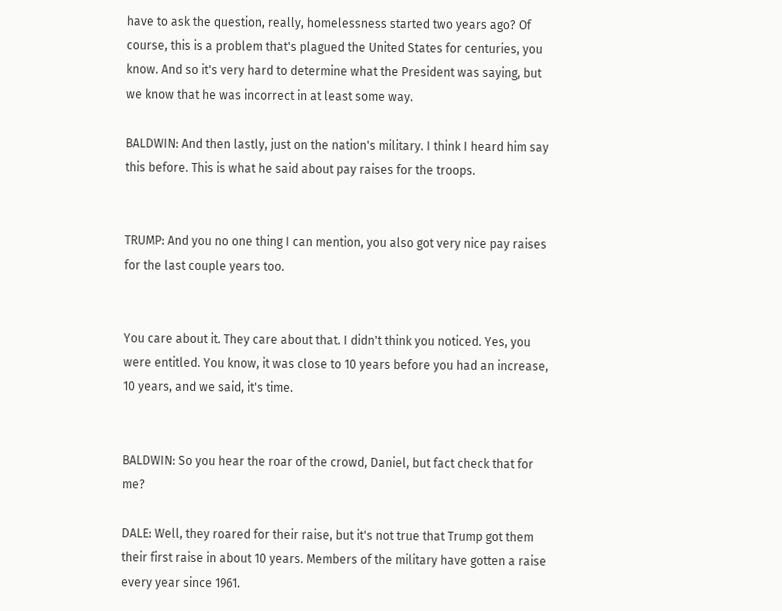have to ask the question, really, homelessness started two years ago? Of course, this is a problem that's plagued the United States for centuries, you know. And so it's very hard to determine what the President was saying, but we know that he was incorrect in at least some way.

BALDWIN: And then lastly, just on the nation's military. I think I heard him say this before. This is what he said about pay raises for the troops.


TRUMP: And you no one thing I can mention, you also got very nice pay raises for the last couple years too.


You care about it. They care about that. I didn't think you noticed. Yes, you were entitled. You know, it was close to 10 years before you had an increase, 10 years, and we said, it's time.


BALDWIN: So you hear the roar of the crowd, Daniel, but fact check that for me?

DALE: Well, they roared for their raise, but it's not true that Trump got them their first raise in about 10 years. Members of the military have gotten a raise every year since 1961.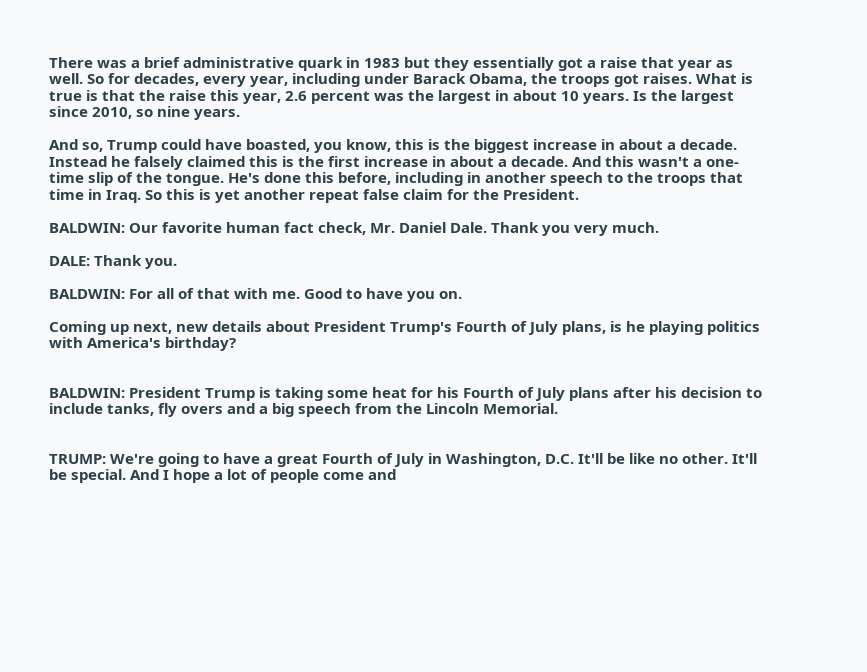There was a brief administrative quark in 1983 but they essentially got a raise that year as well. So for decades, every year, including under Barack Obama, the troops got raises. What is true is that the raise this year, 2.6 percent was the largest in about 10 years. Is the largest since 2010, so nine years.

And so, Trump could have boasted, you know, this is the biggest increase in about a decade. Instead he falsely claimed this is the first increase in about a decade. And this wasn't a one-time slip of the tongue. He's done this before, including in another speech to the troops that time in Iraq. So this is yet another repeat false claim for the President.

BALDWIN: Our favorite human fact check, Mr. Daniel Dale. Thank you very much.

DALE: Thank you.

BALDWIN: For all of that with me. Good to have you on.

Coming up next, new details about President Trump's Fourth of July plans, is he playing politics with America's birthday?


BALDWIN: President Trump is taking some heat for his Fourth of July plans after his decision to include tanks, fly overs and a big speech from the Lincoln Memorial.


TRUMP: We're going to have a great Fourth of July in Washington, D.C. It'll be like no other. It'll be special. And I hope a lot of people come and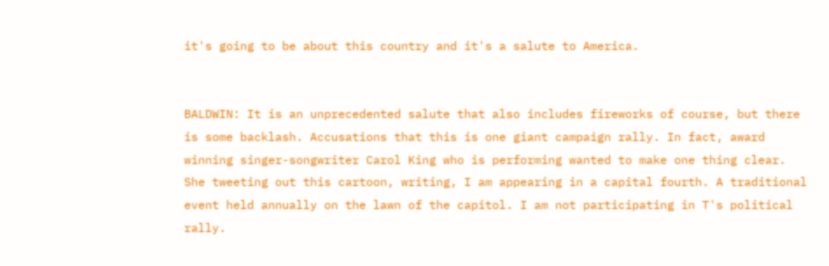it's going to be about this country and it's a salute to America.


BALDWIN: It is an unprecedented salute that also includes fireworks of course, but there is some backlash. Accusations that this is one giant campaign rally. In fact, award winning singer-songwriter Carol King who is performing wanted to make one thing clear. She tweeting out this cartoon, writing, I am appearing in a capital fourth. A traditional event held annually on the lawn of the capitol. I am not participating in T's political rally.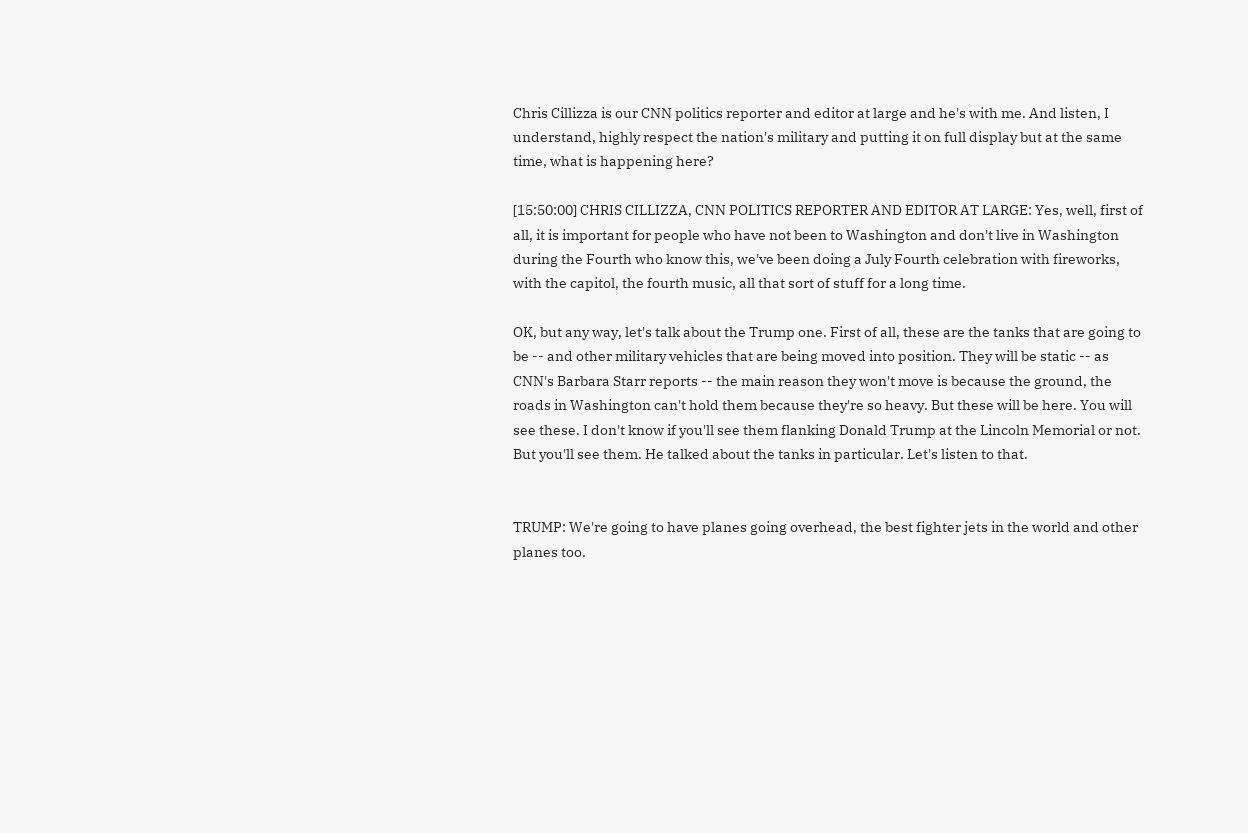Chris Cillizza is our CNN politics reporter and editor at large and he's with me. And listen, I understand, highly respect the nation's military and putting it on full display but at the same time, what is happening here?

[15:50:00] CHRIS CILLIZZA, CNN POLITICS REPORTER AND EDITOR AT LARGE: Yes, well, first of all, it is important for people who have not been to Washington and don't live in Washington during the Fourth who know this, we've been doing a July Fourth celebration with fireworks, with the capitol, the fourth music, all that sort of stuff for a long time.

OK, but any way, let's talk about the Trump one. First of all, these are the tanks that are going to be -- and other military vehicles that are being moved into position. They will be static -- as CNN's Barbara Starr reports -- the main reason they won't move is because the ground, the roads in Washington can't hold them because they're so heavy. But these will be here. You will see these. I don't know if you'll see them flanking Donald Trump at the Lincoln Memorial or not. But you'll see them. He talked about the tanks in particular. Let's listen to that.


TRUMP: We're going to have planes going overhead, the best fighter jets in the world and other planes too.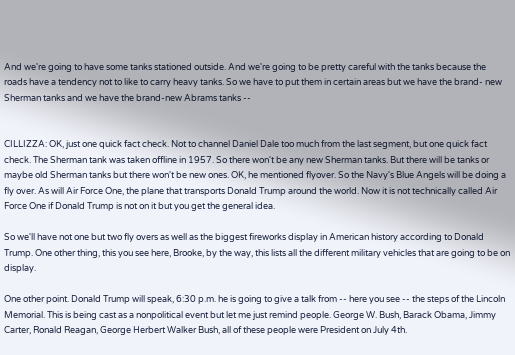And we're going to have some tanks stationed outside. And we're going to be pretty careful with the tanks because the roads have a tendency not to like to carry heavy tanks. So we have to put them in certain areas but we have the brand- new Sherman tanks and we have the brand-new Abrams tanks --


CILLIZZA: OK, just one quick fact check. Not to channel Daniel Dale too much from the last segment, but one quick fact check. The Sherman tank was taken offline in 1957. So there won't be any new Sherman tanks. But there will be tanks or maybe old Sherman tanks but there won't be new ones. OK, he mentioned flyover. So the Navy's Blue Angels will be doing a fly over. As will Air Force One, the plane that transports Donald Trump around the world. Now it is not technically called Air Force One if Donald Trump is not on it but you get the general idea.

So we'll have not one but two fly overs as well as the biggest fireworks display in American history according to Donald Trump. One other thing, this you see here, Brooke, by the way, this lists all the different military vehicles that are going to be on display.

One other point. Donald Trump will speak, 6:30 p.m. he is going to give a talk from -- here you see -- the steps of the Lincoln Memorial. This is being cast as a nonpolitical event but let me just remind people. George W. Bush, Barack Obama, Jimmy Carter, Ronald Reagan, George Herbert Walker Bush, all of these people were President on July 4th.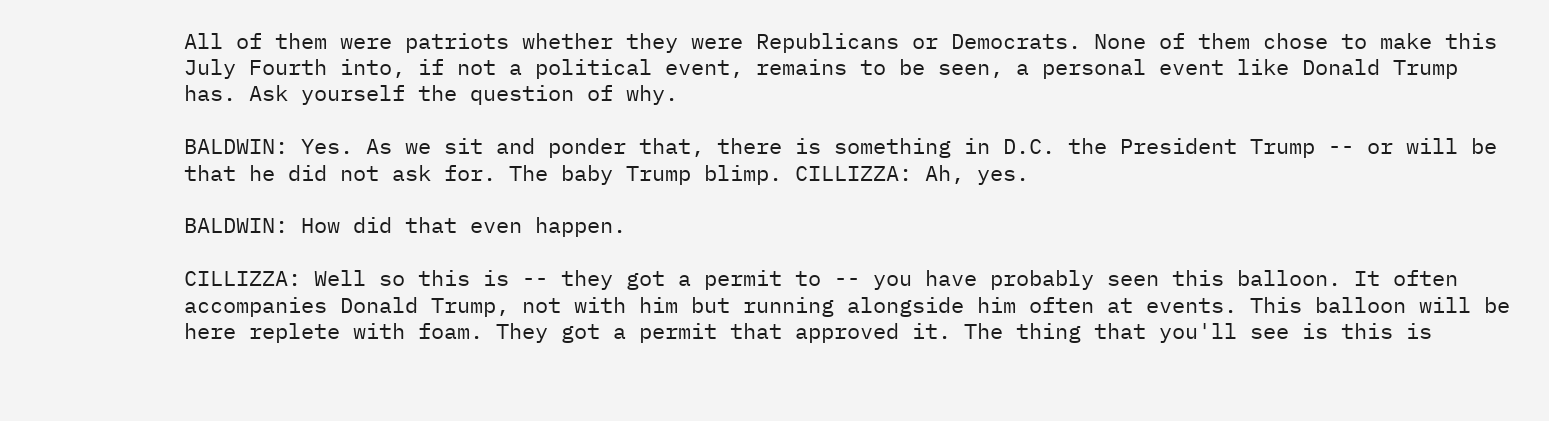All of them were patriots whether they were Republicans or Democrats. None of them chose to make this July Fourth into, if not a political event, remains to be seen, a personal event like Donald Trump has. Ask yourself the question of why.

BALDWIN: Yes. As we sit and ponder that, there is something in D.C. the President Trump -- or will be that he did not ask for. The baby Trump blimp. CILLIZZA: Ah, yes.

BALDWIN: How did that even happen.

CILLIZZA: Well so this is -- they got a permit to -- you have probably seen this balloon. It often accompanies Donald Trump, not with him but running alongside him often at events. This balloon will be here replete with foam. They got a permit that approved it. The thing that you'll see is this is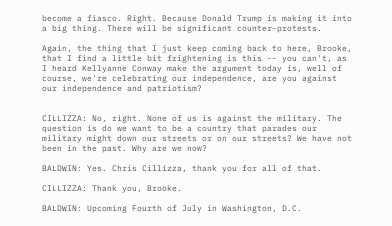become a fiasco. Right. Because Donald Trump is making it into a big thing. There will be significant counter-protests.

Again, the thing that I just keep coming back to here, Brooke, that I find a little bit frightening is this -- you can't, as I heard Kellyanne Conway make the argument today is, well of course, we're celebrating our independence, are you against our independence and patriotism?


CILLIZZA: No, right. None of us is against the military. The question is do we want to be a country that parades our military might down our streets or on our streets? We have not been in the past. Why are we now?

BALDWIN: Yes. Chris Cillizza, thank you for all of that.

CILLIZZA: Thank you, Brooke.

BALDWIN: Upcoming Fourth of July in Washington, D.C.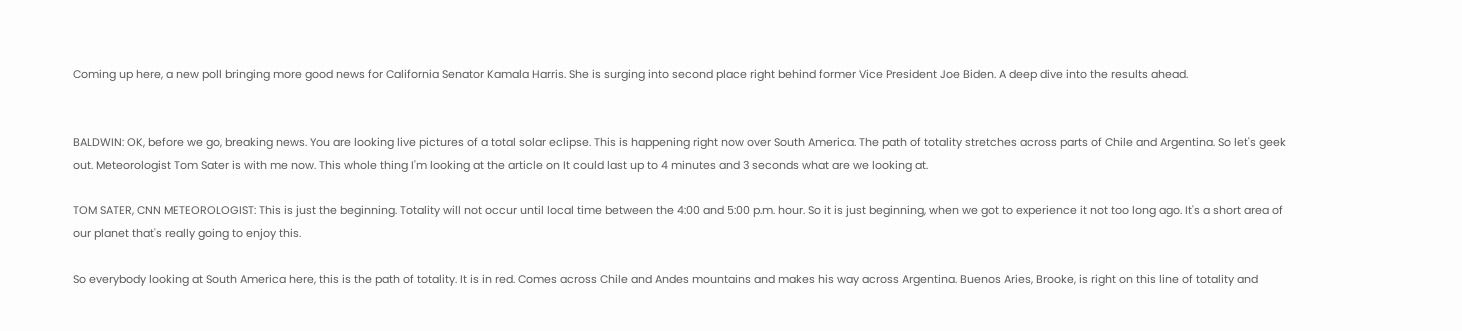Coming up here, a new poll bringing more good news for California Senator Kamala Harris. She is surging into second place right behind former Vice President Joe Biden. A deep dive into the results ahead.


BALDWIN: OK, before we go, breaking news. You are looking live pictures of a total solar eclipse. This is happening right now over South America. The path of totality stretches across parts of Chile and Argentina. So let's geek out. Meteorologist Tom Sater is with me now. This whole thing I'm looking at the article on It could last up to 4 minutes and 3 seconds what are we looking at.

TOM SATER, CNN METEOROLOGIST: This is just the beginning. Totality will not occur until local time between the 4:00 and 5:00 p.m. hour. So it is just beginning, when we got to experience it not too long ago. It's a short area of our planet that's really going to enjoy this.

So everybody looking at South America here, this is the path of totality. It is in red. Comes across Chile and Andes mountains and makes his way across Argentina. Buenos Aries, Brooke, is right on this line of totality and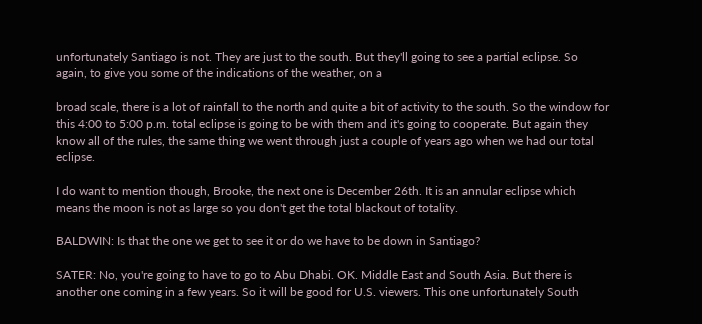unfortunately Santiago is not. They are just to the south. But they'll going to see a partial eclipse. So again, to give you some of the indications of the weather, on a

broad scale, there is a lot of rainfall to the north and quite a bit of activity to the south. So the window for this 4:00 to 5:00 p.m. total eclipse is going to be with them and it's going to cooperate. But again they know all of the rules, the same thing we went through just a couple of years ago when we had our total eclipse.

I do want to mention though, Brooke, the next one is December 26th. It is an annular eclipse which means the moon is not as large so you don't get the total blackout of totality.

BALDWIN: Is that the one we get to see it or do we have to be down in Santiago?

SATER: No, you're going to have to go to Abu Dhabi. OK. Middle East and South Asia. But there is another one coming in a few years. So it will be good for U.S. viewers. This one unfortunately South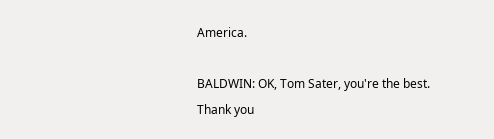America.

BALDWIN: OK, Tom Sater, you're the best. Thank you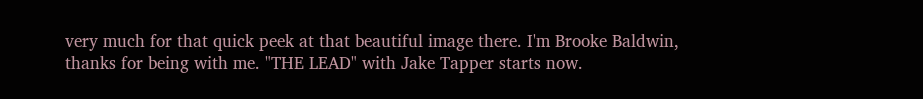very much for that quick peek at that beautiful image there. I'm Brooke Baldwin, thanks for being with me. "THE LEAD" with Jake Tapper starts now.